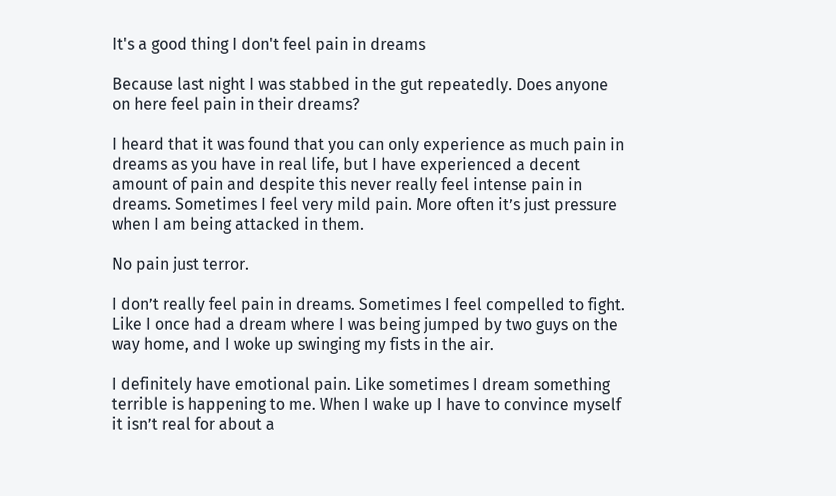It's a good thing I don't feel pain in dreams

Because last night I was stabbed in the gut repeatedly. Does anyone on here feel pain in their dreams?

I heard that it was found that you can only experience as much pain in dreams as you have in real life, but I have experienced a decent amount of pain and despite this never really feel intense pain in dreams. Sometimes I feel very mild pain. More often it’s just pressure when I am being attacked in them.

No pain just terror.

I don’t really feel pain in dreams. Sometimes I feel compelled to fight. Like I once had a dream where I was being jumped by two guys on the way home, and I woke up swinging my fists in the air.

I definitely have emotional pain. Like sometimes I dream something terrible is happening to me. When I wake up I have to convince myself it isn’t real for about a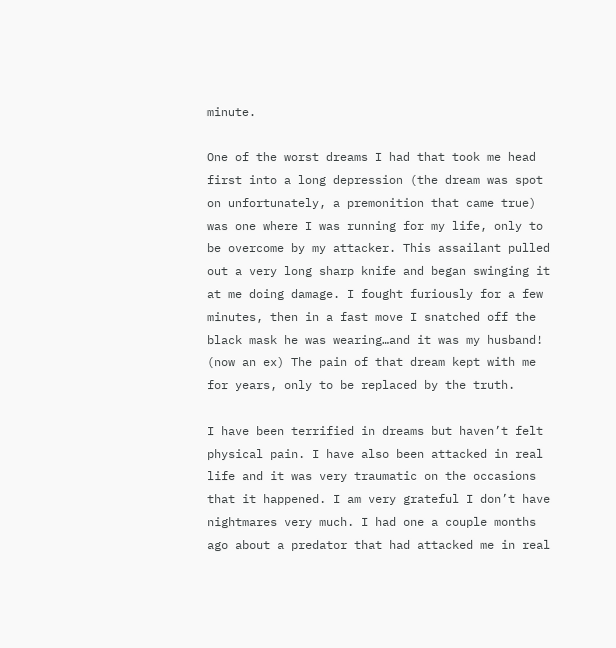minute.

One of the worst dreams I had that took me head first into a long depression (the dream was spot on unfortunately, a premonition that came true) was one where I was running for my life, only to be overcome by my attacker. This assailant pulled out a very long sharp knife and began swinging it at me doing damage. I fought furiously for a few minutes, then in a fast move I snatched off the black mask he was wearing…and it was my husband! (now an ex) The pain of that dream kept with me for years, only to be replaced by the truth.

I have been terrified in dreams but haven’t felt physical pain. I have also been attacked in real life and it was very traumatic on the occasions that it happened. I am very grateful I don’t have nightmares very much. I had one a couple months ago about a predator that had attacked me in real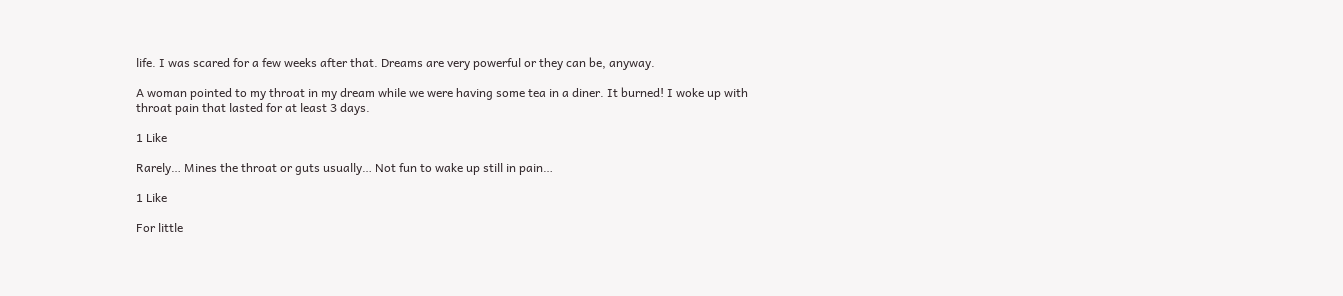life. I was scared for a few weeks after that. Dreams are very powerful or they can be, anyway.

A woman pointed to my throat in my dream while we were having some tea in a diner. It burned! I woke up with throat pain that lasted for at least 3 days.

1 Like

Rarely… Mines the throat or guts usually… Not fun to wake up still in pain…

1 Like

For little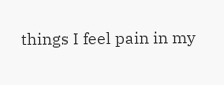things I feel pain in my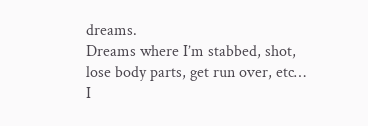dreams.
Dreams where I’m stabbed, shot, lose body parts, get run over, etc… I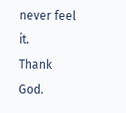never feel it.
Thank God.